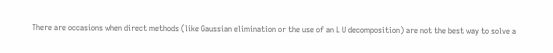There are occasions when direct methods (like Gaussian elimination or the use of an L U decomposition) are not the best way to solve a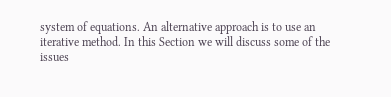system of equations. An alternative approach is to use an iterative method. In this Section we will discuss some of the issues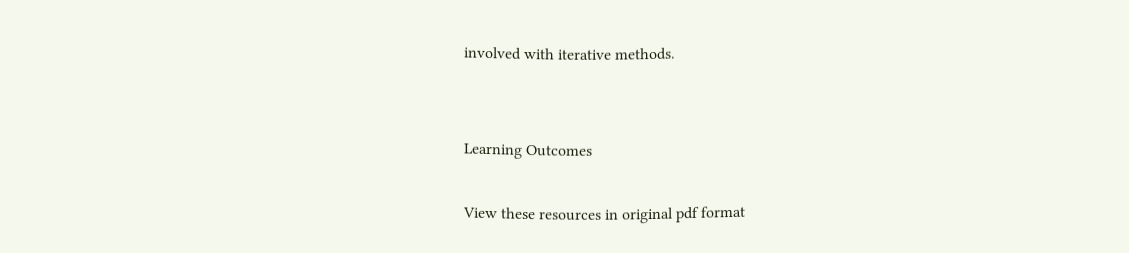involved with iterative methods.


Learning Outcomes

View these resources in original pdf format